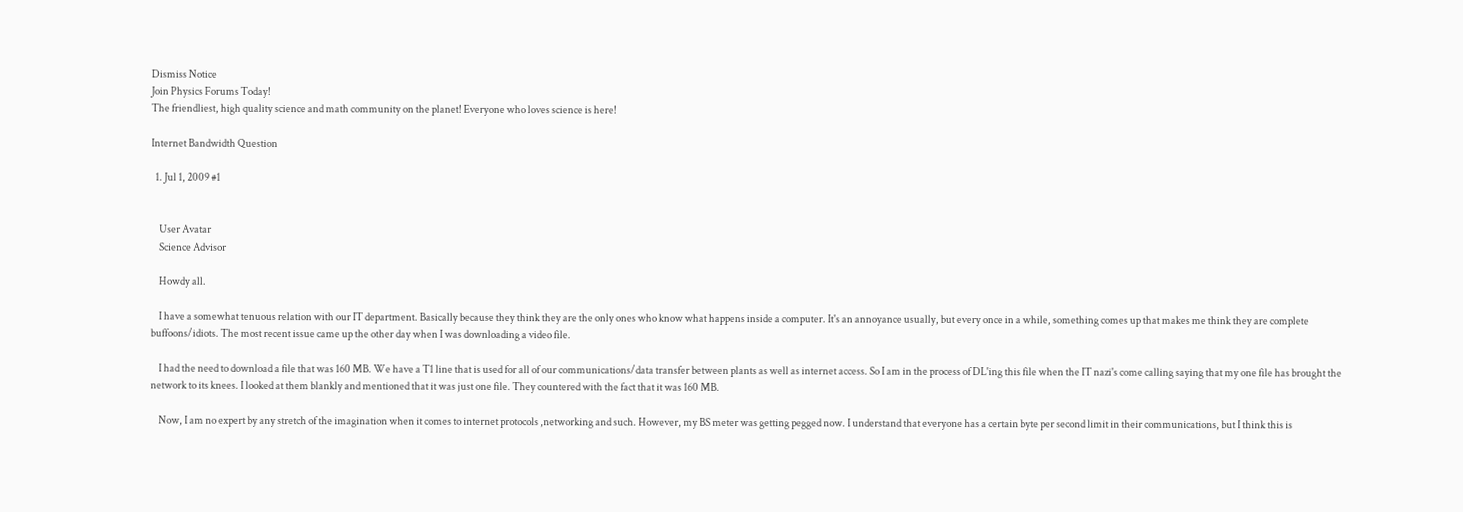Dismiss Notice
Join Physics Forums Today!
The friendliest, high quality science and math community on the planet! Everyone who loves science is here!

Internet Bandwidth Question

  1. Jul 1, 2009 #1


    User Avatar
    Science Advisor

    Howdy all.

    I have a somewhat tenuous relation with our IT department. Basically because they think they are the only ones who know what happens inside a computer. It's an annoyance usually, but every once in a while, something comes up that makes me think they are complete buffoons/idiots. The most recent issue came up the other day when I was downloading a video file.

    I had the need to download a file that was 160 MB. We have a T1 line that is used for all of our communications/data transfer between plants as well as internet access. So I am in the process of DL'ing this file when the IT nazi's come calling saying that my one file has brought the network to its knees. I looked at them blankly and mentioned that it was just one file. They countered with the fact that it was 160 MB.

    Now, I am no expert by any stretch of the imagination when it comes to internet protocols ,networking and such. However, my BS meter was getting pegged now. I understand that everyone has a certain byte per second limit in their communications, but I think this is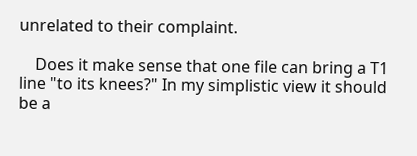unrelated to their complaint.

    Does it make sense that one file can bring a T1 line "to its knees?" In my simplistic view it should be a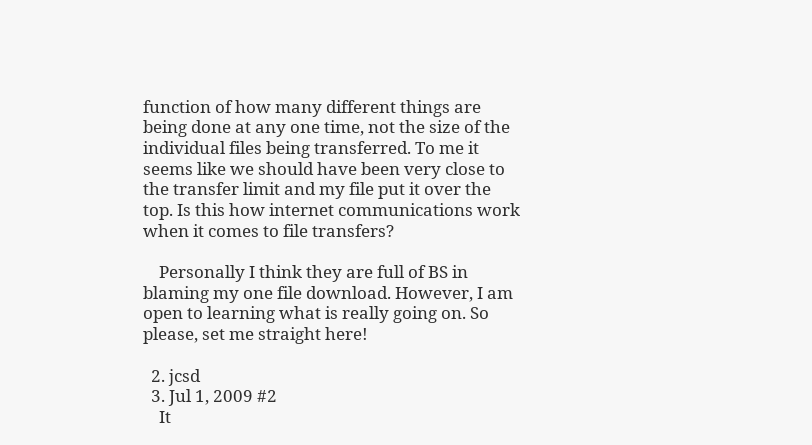function of how many different things are being done at any one time, not the size of the individual files being transferred. To me it seems like we should have been very close to the transfer limit and my file put it over the top. Is this how internet communications work when it comes to file transfers?

    Personally I think they are full of BS in blaming my one file download. However, I am open to learning what is really going on. So please, set me straight here!

  2. jcsd
  3. Jul 1, 2009 #2
    It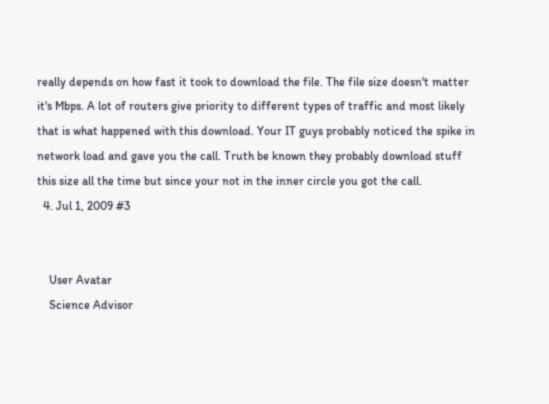really depends on how fast it took to download the file. The file size doesn't matter it's Mbps. A lot of routers give priority to different types of traffic and most likely that is what happened with this download. Your IT guys probably noticed the spike in network load and gave you the call. Truth be known they probably download stuff this size all the time but since your not in the inner circle you got the call.
  4. Jul 1, 2009 #3


    User Avatar
    Science Advisor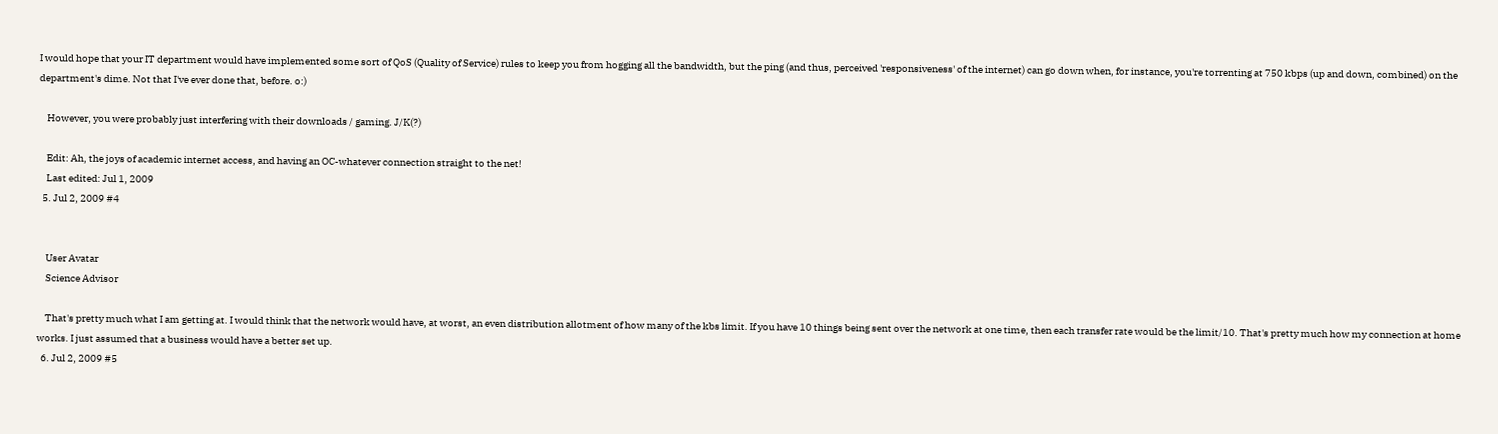I would hope that your IT department would have implemented some sort of QoS (Quality of Service) rules to keep you from hogging all the bandwidth, but the ping (and thus, perceived 'responsiveness' of the internet) can go down when, for instance, you're torrenting at 750 kbps (up and down, combined) on the department's dime. Not that I've ever done that, before. o:)

    However, you were probably just interfering with their downloads / gaming. J/K(?)

    Edit: Ah, the joys of academic internet access, and having an OC-whatever connection straight to the net!
    Last edited: Jul 1, 2009
  5. Jul 2, 2009 #4


    User Avatar
    Science Advisor

    That's pretty much what I am getting at. I would think that the network would have, at worst, an even distribution allotment of how many of the kbs limit. If you have 10 things being sent over the network at one time, then each transfer rate would be the limit/10. That's pretty much how my connection at home works. I just assumed that a business would have a better set up.
  6. Jul 2, 2009 #5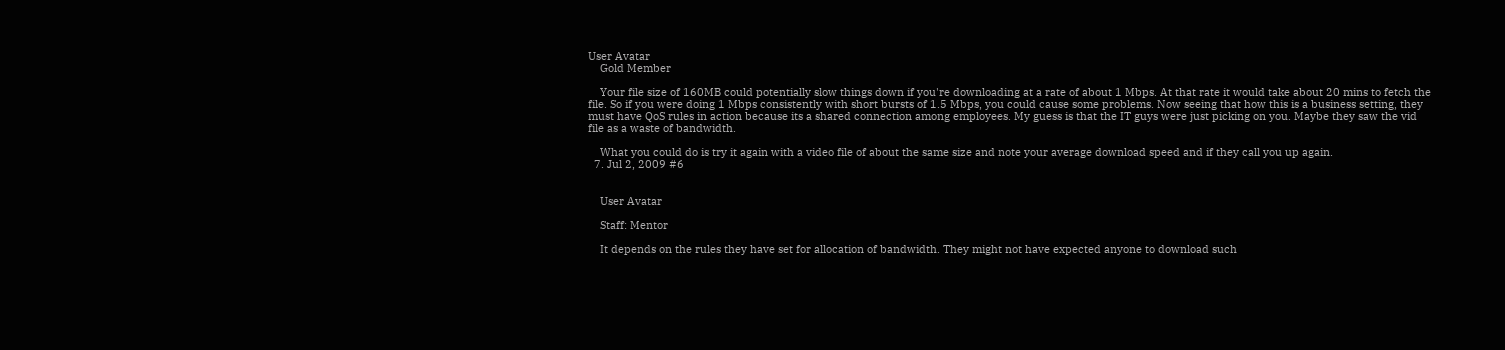User Avatar
    Gold Member

    Your file size of 160MB could potentially slow things down if you're downloading at a rate of about 1 Mbps. At that rate it would take about 20 mins to fetch the file. So if you were doing 1 Mbps consistently with short bursts of 1.5 Mbps, you could cause some problems. Now seeing that how this is a business setting, they must have QoS rules in action because its a shared connection among employees. My guess is that the IT guys were just picking on you. Maybe they saw the vid file as a waste of bandwidth.

    What you could do is try it again with a video file of about the same size and note your average download speed and if they call you up again.
  7. Jul 2, 2009 #6


    User Avatar

    Staff: Mentor

    It depends on the rules they have set for allocation of bandwidth. They might not have expected anyone to download such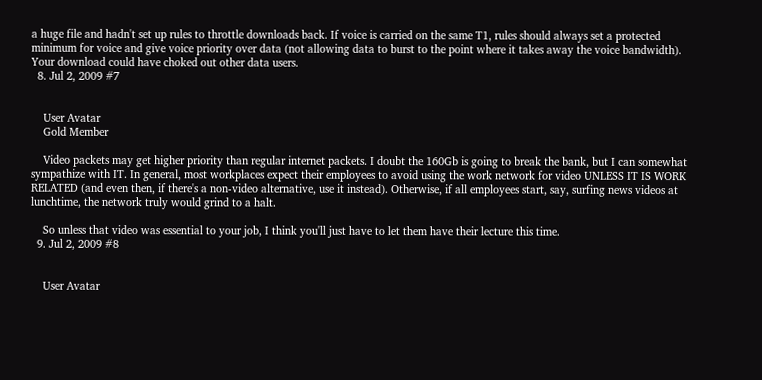a huge file and hadn't set up rules to throttle downloads back. If voice is carried on the same T1, rules should always set a protected minimum for voice and give voice priority over data (not allowing data to burst to the point where it takes away the voice bandwidth). Your download could have choked out other data users.
  8. Jul 2, 2009 #7


    User Avatar
    Gold Member

    Video packets may get higher priority than regular internet packets. I doubt the 160Gb is going to break the bank, but I can somewhat sympathize with IT. In general, most workplaces expect their employees to avoid using the work network for video UNLESS IT IS WORK RELATED (and even then, if there's a non-video alternative, use it instead). Otherwise, if all employees start, say, surfing news videos at lunchtime, the network truly would grind to a halt.

    So unless that video was essential to your job, I think you'll just have to let them have their lecture this time.
  9. Jul 2, 2009 #8


    User Avatar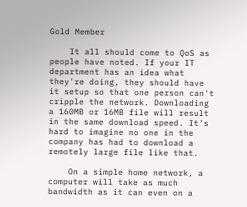Gold Member

    It all should come to QoS as people have noted. If your IT department has an idea what they're doing, they should have it setup so that one person can't cripple the network. Downloading a 160MB or 16MB file will result in the same download speed. It's hard to imagine no one in the company has had to download a remotely large file like that.

    On a simple home network, a computer will take as much bandwidth as it can even on a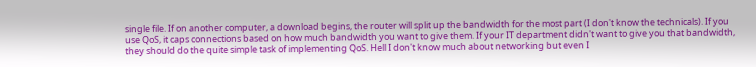single file. If on another computer, a download begins, the router will split up the bandwidth for the most part (I don't know the technicals). If you use QoS, it caps connections based on how much bandwidth you want to give them. If your IT department didn't want to give you that bandwidth, they should do the quite simple task of implementing QoS. Hell I don't know much about networking but even I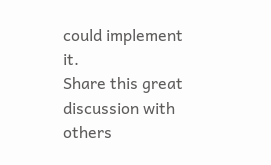could implement it.
Share this great discussion with others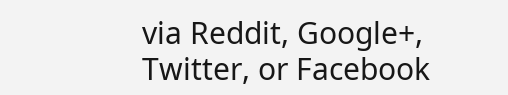via Reddit, Google+, Twitter, or Facebook